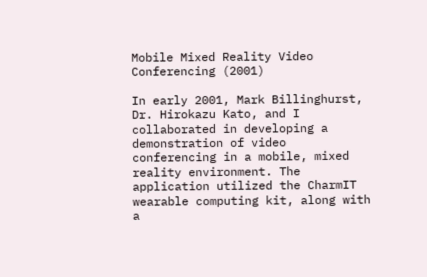Mobile Mixed Reality Video Conferencing (2001)

In early 2001, Mark Billinghurst, Dr. Hirokazu Kato, and I collaborated in developing a demonstration of video conferencing in a mobile, mixed reality environment. The application utilized the CharmIT wearable computing kit, along with a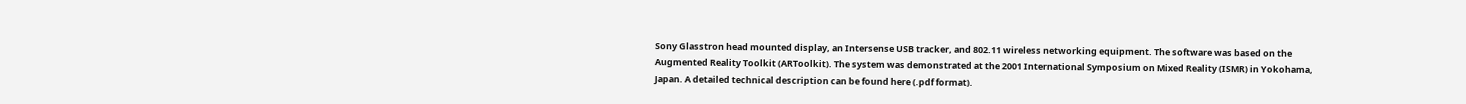Sony Glasstron head mounted display, an Intersense USB tracker, and 802.11 wireless networking equipment. The software was based on the Augmented Reality Toolkit (ARToolkit). The system was demonstrated at the 2001 International Symposium on Mixed Reality (ISMR) in Yokohama, Japan. A detailed technical description can be found here (.pdf format).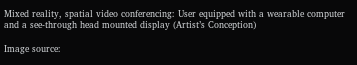Mixed reality, spatial video conferencing: User equipped with a wearable computer and a see-through head mounted display (Artist’s Conception)

Image source: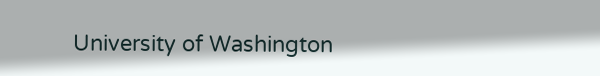University of Washington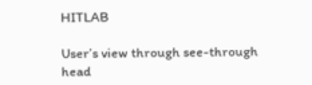HITLAB

User’s view through see-through head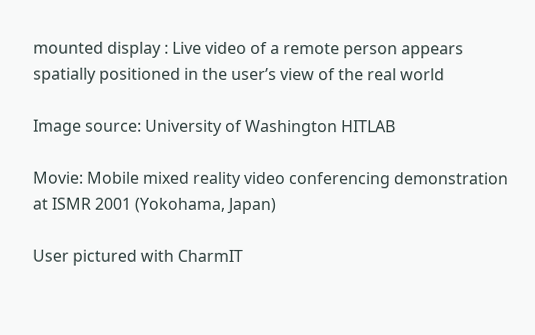mounted display : Live video of a remote person appears spatially positioned in the user’s view of the real world

Image source: University of Washington HITLAB

Movie: Mobile mixed reality video conferencing demonstration at ISMR 2001 (Yokohama, Japan)

User pictured with CharmIT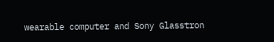wearable computer and Sony Glasstron